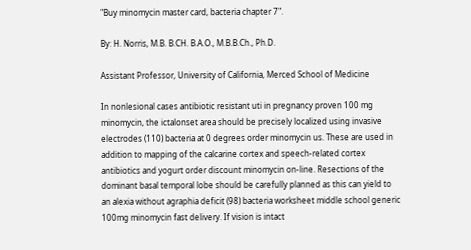"Buy minomycin master card, bacteria chapter 7".

By: H. Norris, M.B. B.CH. B.A.O., M.B.B.Ch., Ph.D.

Assistant Professor, University of California, Merced School of Medicine

In nonlesional cases antibiotic resistant uti in pregnancy proven 100 mg minomycin, the ictalonset area should be precisely localized using invasive electrodes (110) bacteria at 0 degrees order minomycin us. These are used in addition to mapping of the calcarine cortex and speech-related cortex antibiotics and yogurt order discount minomycin on-line. Resections of the dominant basal temporal lobe should be carefully planned as this can yield to an alexia without agraphia deficit (98) bacteria worksheet middle school generic 100mg minomycin fast delivery. If vision is intact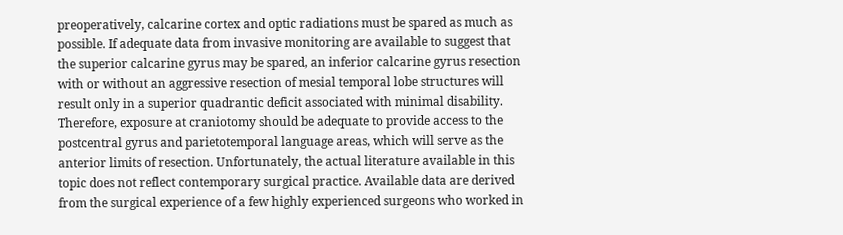preoperatively, calcarine cortex and optic radiations must be spared as much as possible. If adequate data from invasive monitoring are available to suggest that the superior calcarine gyrus may be spared, an inferior calcarine gyrus resection with or without an aggressive resection of mesial temporal lobe structures will result only in a superior quadrantic deficit associated with minimal disability. Therefore, exposure at craniotomy should be adequate to provide access to the postcentral gyrus and parietotemporal language areas, which will serve as the anterior limits of resection. Unfortunately, the actual literature available in this topic does not reflect contemporary surgical practice. Available data are derived from the surgical experience of a few highly experienced surgeons who worked in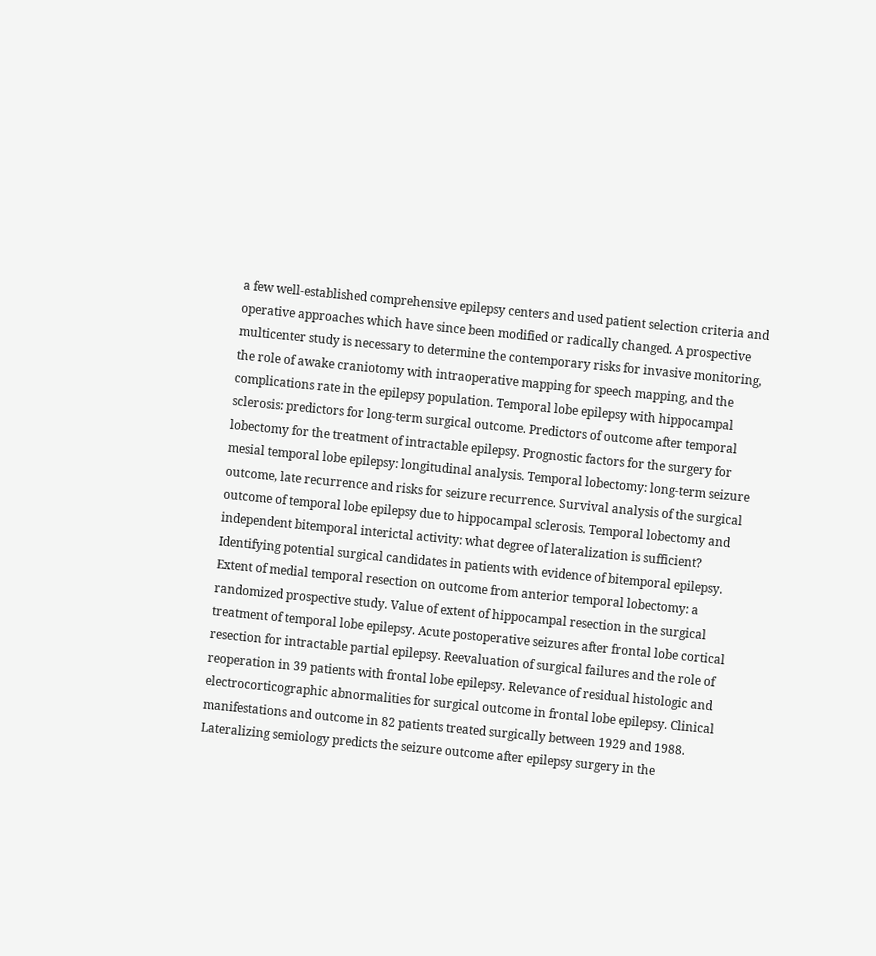a few well-established comprehensive epilepsy centers and used patient selection criteria and operative approaches which have since been modified or radically changed. A prospective multicenter study is necessary to determine the contemporary risks for invasive monitoring, the role of awake craniotomy with intraoperative mapping for speech mapping, and the complications rate in the epilepsy population. Temporal lobe epilepsy with hippocampal sclerosis: predictors for long-term surgical outcome. Predictors of outcome after temporal lobectomy for the treatment of intractable epilepsy. Prognostic factors for the surgery for mesial temporal lobe epilepsy: longitudinal analysis. Temporal lobectomy: long-term seizure outcome, late recurrence and risks for seizure recurrence. Survival analysis of the surgical outcome of temporal lobe epilepsy due to hippocampal sclerosis. Temporal lobectomy and independent bitemporal interictal activity: what degree of lateralization is sufficient? Identifying potential surgical candidates in patients with evidence of bitemporal epilepsy. Extent of medial temporal resection on outcome from anterior temporal lobectomy: a randomized prospective study. Value of extent of hippocampal resection in the surgical treatment of temporal lobe epilepsy. Acute postoperative seizures after frontal lobe cortical resection for intractable partial epilepsy. Reevaluation of surgical failures and the role of reoperation in 39 patients with frontal lobe epilepsy. Relevance of residual histologic and electrocorticographic abnormalities for surgical outcome in frontal lobe epilepsy. Clinical manifestations and outcome in 82 patients treated surgically between 1929 and 1988. Lateralizing semiology predicts the seizure outcome after epilepsy surgery in the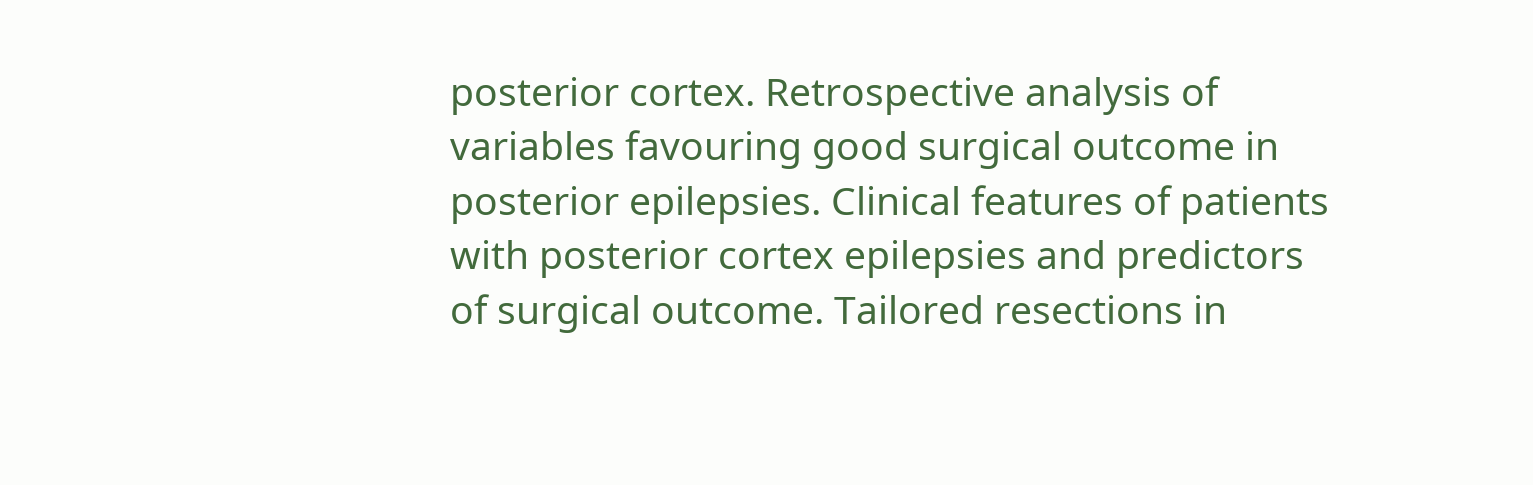posterior cortex. Retrospective analysis of variables favouring good surgical outcome in posterior epilepsies. Clinical features of patients with posterior cortex epilepsies and predictors of surgical outcome. Tailored resections in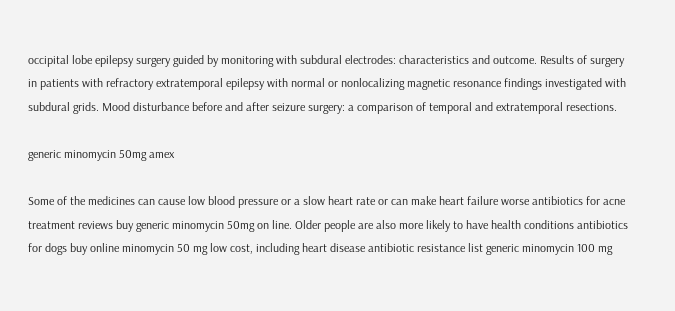occipital lobe epilepsy surgery guided by monitoring with subdural electrodes: characteristics and outcome. Results of surgery in patients with refractory extratemporal epilepsy with normal or nonlocalizing magnetic resonance findings investigated with subdural grids. Mood disturbance before and after seizure surgery: a comparison of temporal and extratemporal resections.

generic minomycin 50mg amex

Some of the medicines can cause low blood pressure or a slow heart rate or can make heart failure worse antibiotics for acne treatment reviews buy generic minomycin 50mg on line. Older people are also more likely to have health conditions antibiotics for dogs buy online minomycin 50 mg low cost, including heart disease antibiotic resistance list generic minomycin 100 mg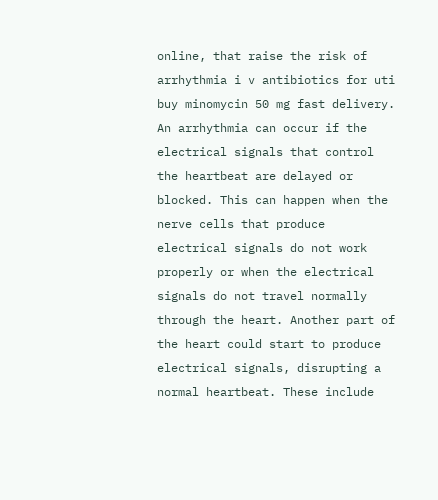online, that raise the risk of arrhythmia i v antibiotics for uti buy minomycin 50 mg fast delivery. An arrhythmia can occur if the electrical signals that control the heartbeat are delayed or blocked. This can happen when the nerve cells that produce electrical signals do not work properly or when the electrical signals do not travel normally through the heart. Another part of the heart could start to produce electrical signals, disrupting a normal heartbeat. These include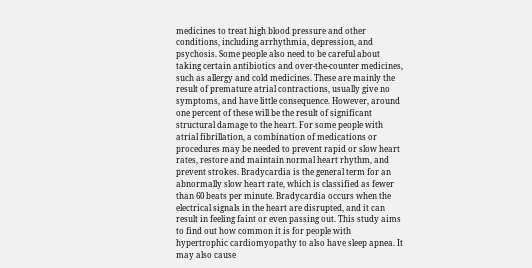medicines to treat high blood pressure and other conditions, including arrhythmia, depression, and psychosis. Some people also need to be careful about taking certain antibiotics and over-the-counter medicines, such as allergy and cold medicines. These are mainly the result of premature atrial contractions, usually give no symptoms, and have little consequence. However, around one percent of these will be the result of significant structural damage to the heart. For some people with atrial fibrillation, a combination of medications or procedures may be needed to prevent rapid or slow heart rates, restore and maintain normal heart rhythm, and prevent strokes. Bradycardia is the general term for an abnormally slow heart rate, which is classified as fewer than 60 beats per minute. Bradycardia occurs when the electrical signals in the heart are disrupted, and it can result in feeling faint or even passing out. This study aims to find out how common it is for people with hypertrophic cardiomyopathy to also have sleep apnea. It may also cause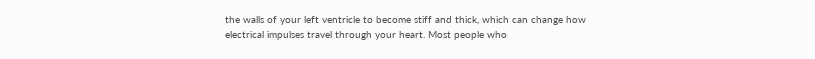the walls of your left ventricle to become stiff and thick, which can change how electrical impulses travel through your heart. Most people who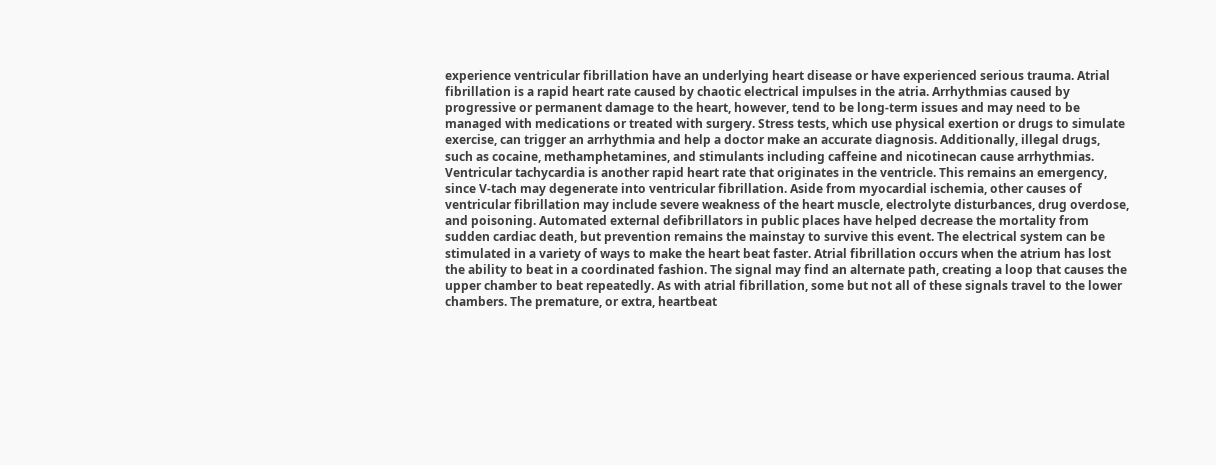experience ventricular fibrillation have an underlying heart disease or have experienced serious trauma. Atrial fibrillation is a rapid heart rate caused by chaotic electrical impulses in the atria. Arrhythmias caused by progressive or permanent damage to the heart, however, tend to be long-term issues and may need to be managed with medications or treated with surgery. Stress tests, which use physical exertion or drugs to simulate exercise, can trigger an arrhythmia and help a doctor make an accurate diagnosis. Additionally, illegal drugs, such as cocaine, methamphetamines, and stimulants including caffeine and nicotinecan cause arrhythmias. Ventricular tachycardia is another rapid heart rate that originates in the ventricle. This remains an emergency, since V-tach may degenerate into ventricular fibrillation. Aside from myocardial ischemia, other causes of ventricular fibrillation may include severe weakness of the heart muscle, electrolyte disturbances, drug overdose, and poisoning. Automated external defibrillators in public places have helped decrease the mortality from sudden cardiac death, but prevention remains the mainstay to survive this event. The electrical system can be stimulated in a variety of ways to make the heart beat faster. Atrial fibrillation occurs when the atrium has lost the ability to beat in a coordinated fashion. The signal may find an alternate path, creating a loop that causes the upper chamber to beat repeatedly. As with atrial fibrillation, some but not all of these signals travel to the lower chambers. The premature, or extra, heartbeat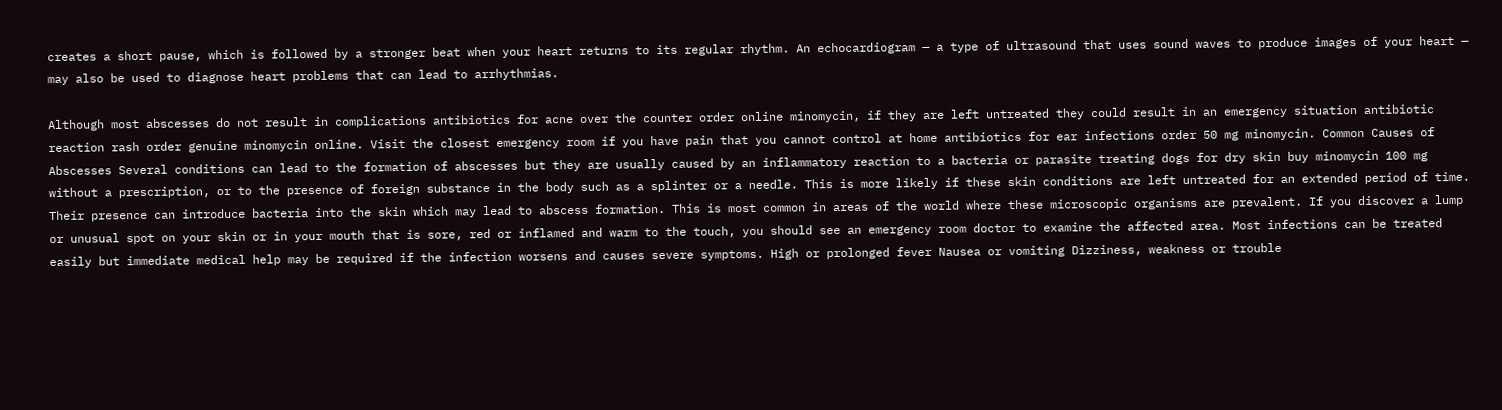creates a short pause, which is followed by a stronger beat when your heart returns to its regular rhythm. An echocardiogram — a type of ultrasound that uses sound waves to produce images of your heart — may also be used to diagnose heart problems that can lead to arrhythmias.

Although most abscesses do not result in complications antibiotics for acne over the counter order online minomycin, if they are left untreated they could result in an emergency situation antibiotic reaction rash order genuine minomycin online. Visit the closest emergency room if you have pain that you cannot control at home antibiotics for ear infections order 50 mg minomycin. Common Causes of Abscesses Several conditions can lead to the formation of abscesses but they are usually caused by an inflammatory reaction to a bacteria or parasite treating dogs for dry skin buy minomycin 100 mg without a prescription, or to the presence of foreign substance in the body such as a splinter or a needle. This is more likely if these skin conditions are left untreated for an extended period of time. Their presence can introduce bacteria into the skin which may lead to abscess formation. This is most common in areas of the world where these microscopic organisms are prevalent. If you discover a lump or unusual spot on your skin or in your mouth that is sore, red or inflamed and warm to the touch, you should see an emergency room doctor to examine the affected area. Most infections can be treated easily but immediate medical help may be required if the infection worsens and causes severe symptoms. High or prolonged fever Nausea or vomiting Dizziness, weakness or trouble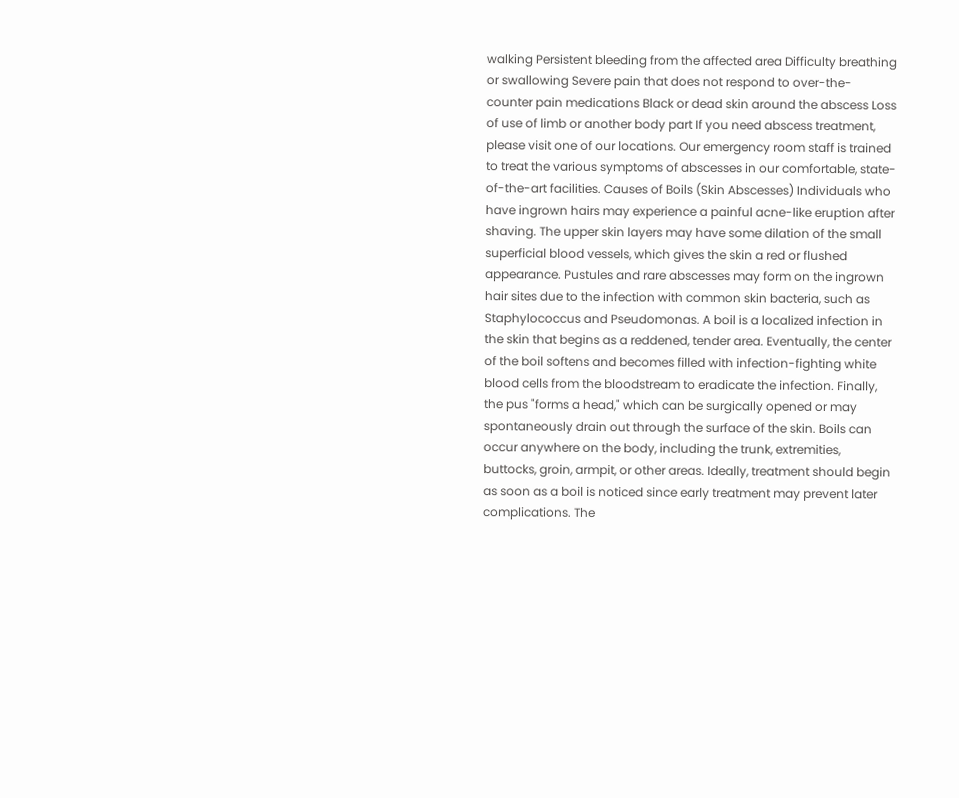walking Persistent bleeding from the affected area Difficulty breathing or swallowing Severe pain that does not respond to over-the-counter pain medications Black or dead skin around the abscess Loss of use of limb or another body part If you need abscess treatment, please visit one of our locations. Our emergency room staff is trained to treat the various symptoms of abscesses in our comfortable, state-of-the-art facilities. Causes of Boils (Skin Abscesses) Individuals who have ingrown hairs may experience a painful acne-like eruption after shaving. The upper skin layers may have some dilation of the small superficial blood vessels, which gives the skin a red or flushed appearance. Pustules and rare abscesses may form on the ingrown hair sites due to the infection with common skin bacteria, such as Staphylococcus and Pseudomonas. A boil is a localized infection in the skin that begins as a reddened, tender area. Eventually, the center of the boil softens and becomes filled with infection-fighting white blood cells from the bloodstream to eradicate the infection. Finally, the pus "forms a head," which can be surgically opened or may spontaneously drain out through the surface of the skin. Boils can occur anywhere on the body, including the trunk, extremities, buttocks, groin, armpit, or other areas. Ideally, treatment should begin as soon as a boil is noticed since early treatment may prevent later complications. The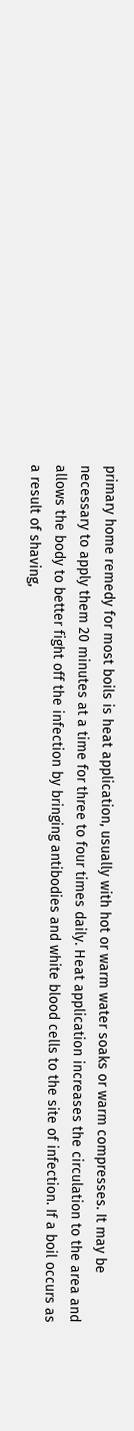primary home remedy for most boils is heat application, usually with hot or warm water soaks or warm compresses. It may be necessary to apply them 20 minutes at a time for three to four times daily. Heat application increases the circulation to the area and allows the body to better fight off the infection by bringing antibodies and white blood cells to the site of infection. If a boil occurs as a result of shaving,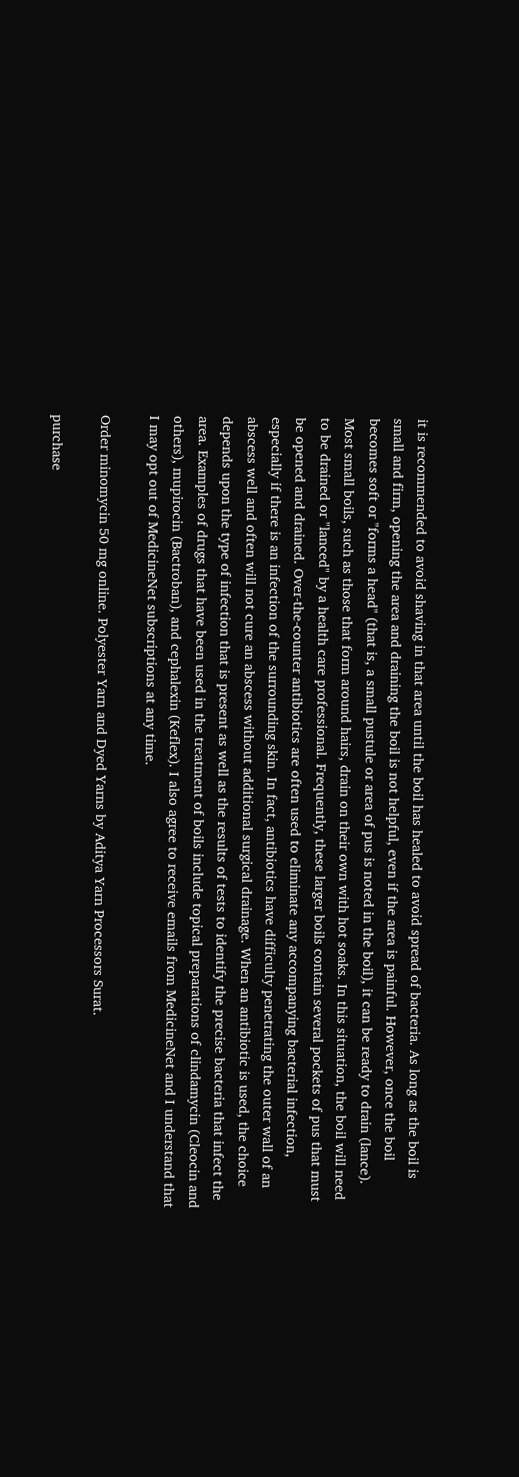it is recommended to avoid shaving in that area until the boil has healed to avoid spread of bacteria. As long as the boil is small and firm, opening the area and draining the boil is not helpful, even if the area is painful. However, once the boil becomes soft or "forms a head" (that is, a small pustule or area of pus is noted in the boil), it can be ready to drain (lance). Most small boils, such as those that form around hairs, drain on their own with hot soaks. In this situation, the boil will need to be drained or "lanced" by a health care professional. Frequently, these larger boils contain several pockets of pus that must be opened and drained. Over-the-counter antibiotics are often used to eliminate any accompanying bacterial infection, especially if there is an infection of the surrounding skin. In fact, antibiotics have difficulty penetrating the outer wall of an abscess well and often will not cure an abscess without additional surgical drainage. When an antibiotic is used, the choice depends upon the type of infection that is present as well as the results of tests to identify the precise bacteria that infect the area. Examples of drugs that have been used in the treatment of boils include topical preparations of clindamycin (Cleocin and others), mupirocin (Bactroban), and cephalexin (Keflex). I also agree to receive emails from MedicineNet and I understand that I may opt out of MedicineNet subscriptions at any time.

Order minomycin 50 mg online. Polyester Yarn and Dyed Yarns by Aditya Yarn Processors Surat.

purchase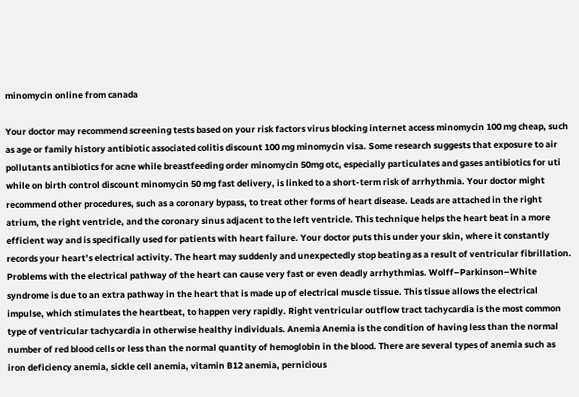minomycin online from canada

Your doctor may recommend screening tests based on your risk factors virus blocking internet access minomycin 100 mg cheap, such as age or family history antibiotic associated colitis discount 100 mg minomycin visa. Some research suggests that exposure to air pollutants antibiotics for acne while breastfeeding order minomycin 50mg otc, especially particulates and gases antibiotics for uti while on birth control discount minomycin 50 mg fast delivery, is linked to a short-term risk of arrhythmia. Your doctor might recommend other procedures, such as a coronary bypass, to treat other forms of heart disease. Leads are attached in the right atrium, the right ventricle, and the coronary sinus adjacent to the left ventricle. This technique helps the heart beat in a more efficient way and is specifically used for patients with heart failure. Your doctor puts this under your skin, where it constantly records your heart’s electrical activity. The heart may suddenly and unexpectedly stop beating as a result of ventricular fibrillation. Problems with the electrical pathway of the heart can cause very fast or even deadly arrhythmias. Wolff–Parkinson–White syndrome is due to an extra pathway in the heart that is made up of electrical muscle tissue. This tissue allows the electrical impulse, which stimulates the heartbeat, to happen very rapidly. Right ventricular outflow tract tachycardia is the most common type of ventricular tachycardia in otherwise healthy individuals. Anemia Anemia is the condition of having less than the normal number of red blood cells or less than the normal quantity of hemoglobin in the blood. There are several types of anemia such as iron deficiency anemia, sickle cell anemia, vitamin B12 anemia, pernicious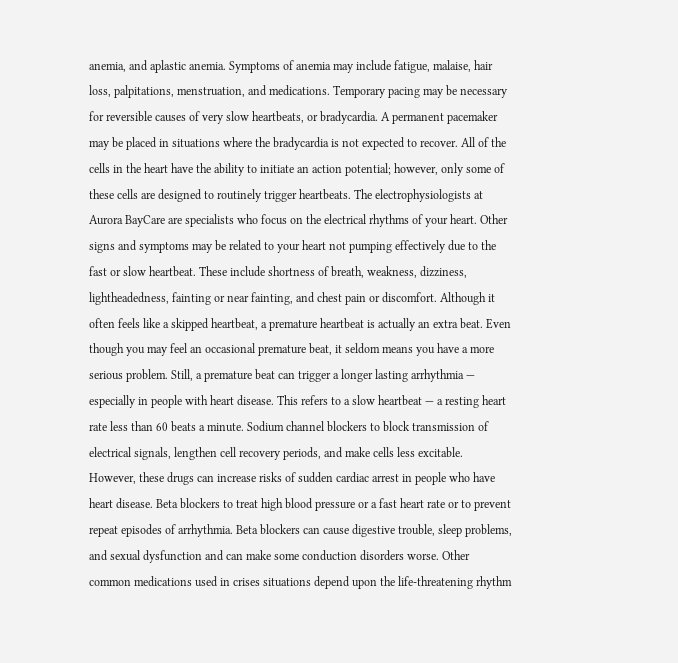anemia, and aplastic anemia. Symptoms of anemia may include fatigue, malaise, hair loss, palpitations, menstruation, and medications. Temporary pacing may be necessary for reversible causes of very slow heartbeats, or bradycardia. A permanent pacemaker may be placed in situations where the bradycardia is not expected to recover. All of the cells in the heart have the ability to initiate an action potential; however, only some of these cells are designed to routinely trigger heartbeats. The electrophysiologists at Aurora BayCare are specialists who focus on the electrical rhythms of your heart. Other signs and symptoms may be related to your heart not pumping effectively due to the fast or slow heartbeat. These include shortness of breath, weakness, dizziness, lightheadedness, fainting or near fainting, and chest pain or discomfort. Although it often feels like a skipped heartbeat, a premature heartbeat is actually an extra beat. Even though you may feel an occasional premature beat, it seldom means you have a more serious problem. Still, a premature beat can trigger a longer lasting arrhythmia — especially in people with heart disease. This refers to a slow heartbeat — a resting heart rate less than 60 beats a minute. Sodium channel blockers to block transmission of electrical signals, lengthen cell recovery periods, and make cells less excitable. However, these drugs can increase risks of sudden cardiac arrest in people who have heart disease. Beta blockers to treat high blood pressure or a fast heart rate or to prevent repeat episodes of arrhythmia. Beta blockers can cause digestive trouble, sleep problems, and sexual dysfunction and can make some conduction disorders worse. Other common medications used in crises situations depend upon the life-threatening rhythm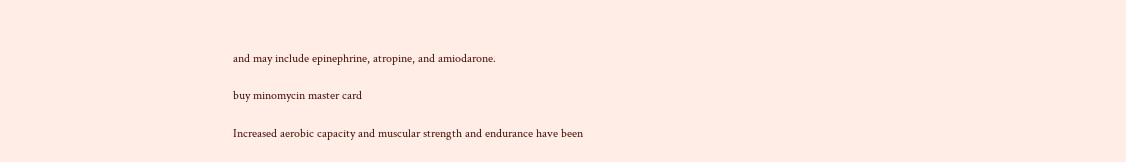and may include epinephrine, atropine, and amiodarone.

buy minomycin master card

Increased aerobic capacity and muscular strength and endurance have been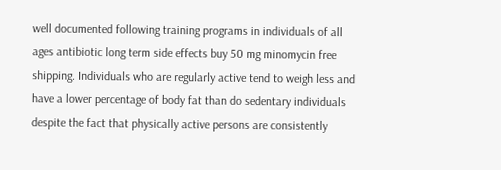well documented following training programs in individuals of all ages antibiotic long term side effects buy 50 mg minomycin free shipping. Individuals who are regularly active tend to weigh less and have a lower percentage of body fat than do sedentary individuals despite the fact that physically active persons are consistently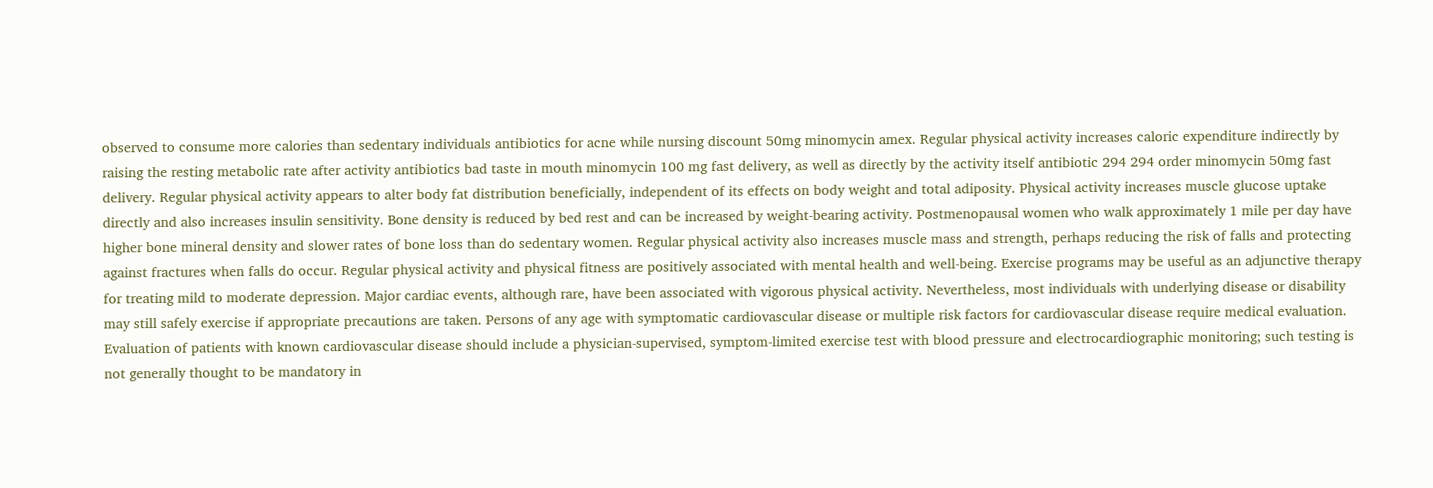observed to consume more calories than sedentary individuals antibiotics for acne while nursing discount 50mg minomycin amex. Regular physical activity increases caloric expenditure indirectly by raising the resting metabolic rate after activity antibiotics bad taste in mouth minomycin 100 mg fast delivery, as well as directly by the activity itself antibiotic 294 294 order minomycin 50mg fast delivery. Regular physical activity appears to alter body fat distribution beneficially, independent of its effects on body weight and total adiposity. Physical activity increases muscle glucose uptake directly and also increases insulin sensitivity. Bone density is reduced by bed rest and can be increased by weight-bearing activity. Postmenopausal women who walk approximately 1 mile per day have higher bone mineral density and slower rates of bone loss than do sedentary women. Regular physical activity also increases muscle mass and strength, perhaps reducing the risk of falls and protecting against fractures when falls do occur. Regular physical activity and physical fitness are positively associated with mental health and well-being. Exercise programs may be useful as an adjunctive therapy for treating mild to moderate depression. Major cardiac events, although rare, have been associated with vigorous physical activity. Nevertheless, most individuals with underlying disease or disability may still safely exercise if appropriate precautions are taken. Persons of any age with symptomatic cardiovascular disease or multiple risk factors for cardiovascular disease require medical evaluation. Evaluation of patients with known cardiovascular disease should include a physician-supervised, symptom-limited exercise test with blood pressure and electrocardiographic monitoring; such testing is not generally thought to be mandatory in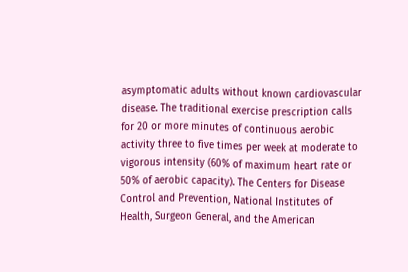asymptomatic adults without known cardiovascular disease. The traditional exercise prescription calls for 20 or more minutes of continuous aerobic activity three to five times per week at moderate to vigorous intensity (60% of maximum heart rate or 50% of aerobic capacity). The Centers for Disease Control and Prevention, National Institutes of Health, Surgeon General, and the American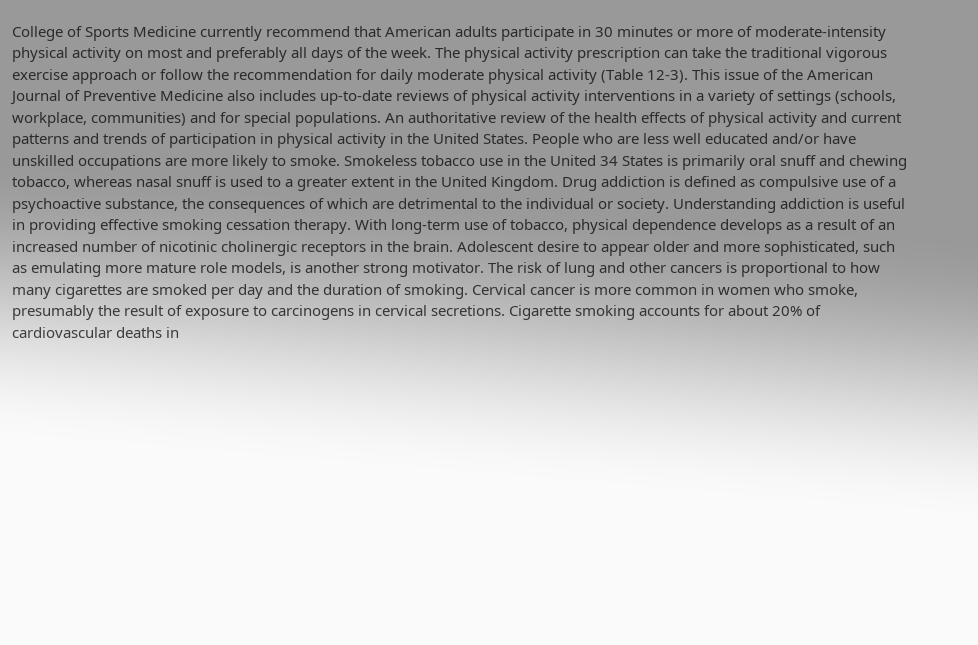College of Sports Medicine currently recommend that American adults participate in 30 minutes or more of moderate-intensity physical activity on most and preferably all days of the week. The physical activity prescription can take the traditional vigorous exercise approach or follow the recommendation for daily moderate physical activity (Table 12-3). This issue of the American Journal of Preventive Medicine also includes up-to-date reviews of physical activity interventions in a variety of settings (schools, workplace, communities) and for special populations. An authoritative review of the health effects of physical activity and current patterns and trends of participation in physical activity in the United States. People who are less well educated and/or have unskilled occupations are more likely to smoke. Smokeless tobacco use in the United 34 States is primarily oral snuff and chewing tobacco, whereas nasal snuff is used to a greater extent in the United Kingdom. Drug addiction is defined as compulsive use of a psychoactive substance, the consequences of which are detrimental to the individual or society. Understanding addiction is useful in providing effective smoking cessation therapy. With long-term use of tobacco, physical dependence develops as a result of an increased number of nicotinic cholinergic receptors in the brain. Adolescent desire to appear older and more sophisticated, such as emulating more mature role models, is another strong motivator. The risk of lung and other cancers is proportional to how many cigarettes are smoked per day and the duration of smoking. Cervical cancer is more common in women who smoke, presumably the result of exposure to carcinogens in cervical secretions. Cigarette smoking accounts for about 20% of cardiovascular deaths in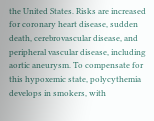the United States. Risks are increased for coronary heart disease, sudden death, cerebrovascular disease, and peripheral vascular disease, including aortic aneurysm. To compensate for this hypoxemic state, polycythemia develops in smokers, with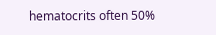hematocrits often 50%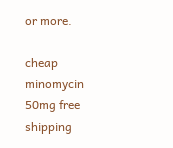or more.

cheap minomycin 50mg free shipping